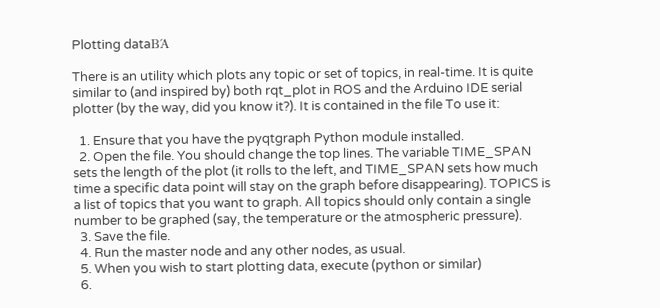Plotting dataΒΆ

There is an utility which plots any topic or set of topics, in real-time. It is quite similar to (and inspired by) both rqt_plot in ROS and the Arduino IDE serial plotter (by the way, did you know it?). It is contained in the file To use it:

  1. Ensure that you have the pyqtgraph Python module installed.
  2. Open the file. You should change the top lines. The variable TIME_SPAN sets the length of the plot (it rolls to the left, and TIME_SPAN sets how much time a specific data point will stay on the graph before disappearing). TOPICS is a list of topics that you want to graph. All topics should only contain a single number to be graphed (say, the temperature or the atmospheric pressure).
  3. Save the file.
  4. Run the master node and any other nodes, as usual.
  5. When you wish to start plotting data, execute (python or similar)
  6.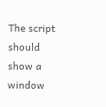The script should show a window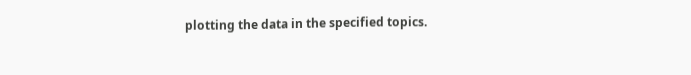plotting the data in the specified topics.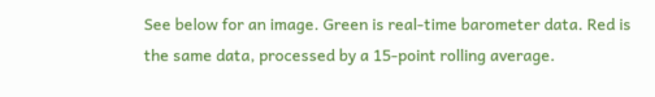See below for an image. Green is real-time barometer data. Red is the same data, processed by a 15-point rolling average.